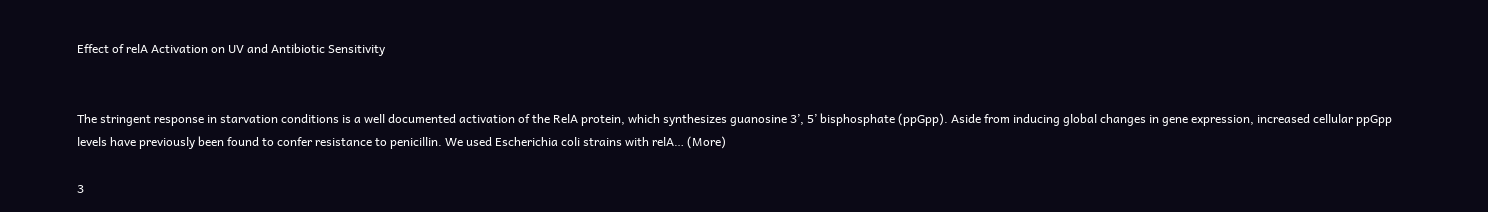Effect of relA Activation on UV and Antibiotic Sensitivity


The stringent response in starvation conditions is a well documented activation of the RelA protein, which synthesizes guanosine 3’, 5’ bisphosphate (ppGpp). Aside from inducing global changes in gene expression, increased cellular ppGpp levels have previously been found to confer resistance to penicillin. We used Escherichia coli strains with relA… (More)

3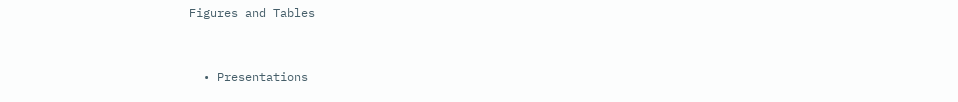Figures and Tables


  • Presentations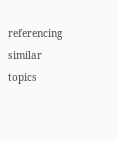referencing similar topics